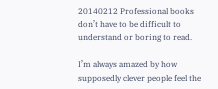20140212 Professional books don’t have to be difficult to understand or boring to read.

I’m always amazed by how supposedly clever people feel the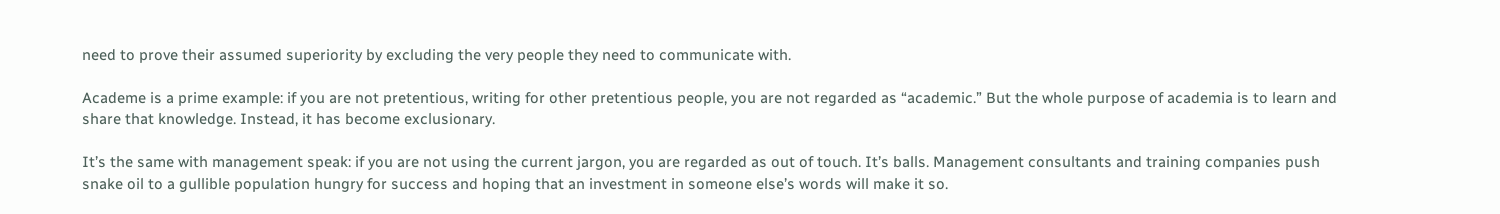need to prove their assumed superiority by excluding the very people they need to communicate with.

Academe is a prime example: if you are not pretentious, writing for other pretentious people, you are not regarded as “academic.” But the whole purpose of academia is to learn and share that knowledge. Instead, it has become exclusionary.

It’s the same with management speak: if you are not using the current jargon, you are regarded as out of touch. It’s balls. Management consultants and training companies push snake oil to a gullible population hungry for success and hoping that an investment in someone else’s words will make it so.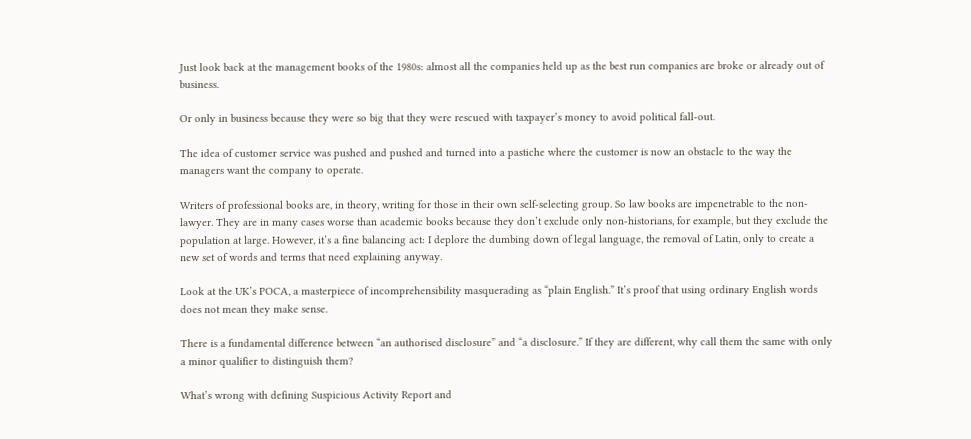Just look back at the management books of the 1980s: almost all the companies held up as the best run companies are broke or already out of business.

Or only in business because they were so big that they were rescued with taxpayer’s money to avoid political fall-out.

The idea of customer service was pushed and pushed and turned into a pastiche where the customer is now an obstacle to the way the managers want the company to operate.

Writers of professional books are, in theory, writing for those in their own self-selecting group. So law books are impenetrable to the non-lawyer. They are in many cases worse than academic books because they don’t exclude only non-historians, for example, but they exclude the population at large. However, it’s a fine balancing act: I deplore the dumbing down of legal language, the removal of Latin, only to create a new set of words and terms that need explaining anyway.

Look at the UK’s POCA, a masterpiece of incomprehensibility masquerading as “plain English.” It’s proof that using ordinary English words does not mean they make sense.

There is a fundamental difference between “an authorised disclosure” and “a disclosure.” If they are different, why call them the same with only a minor qualifier to distinguish them?

What’s wrong with defining Suspicious Activity Report and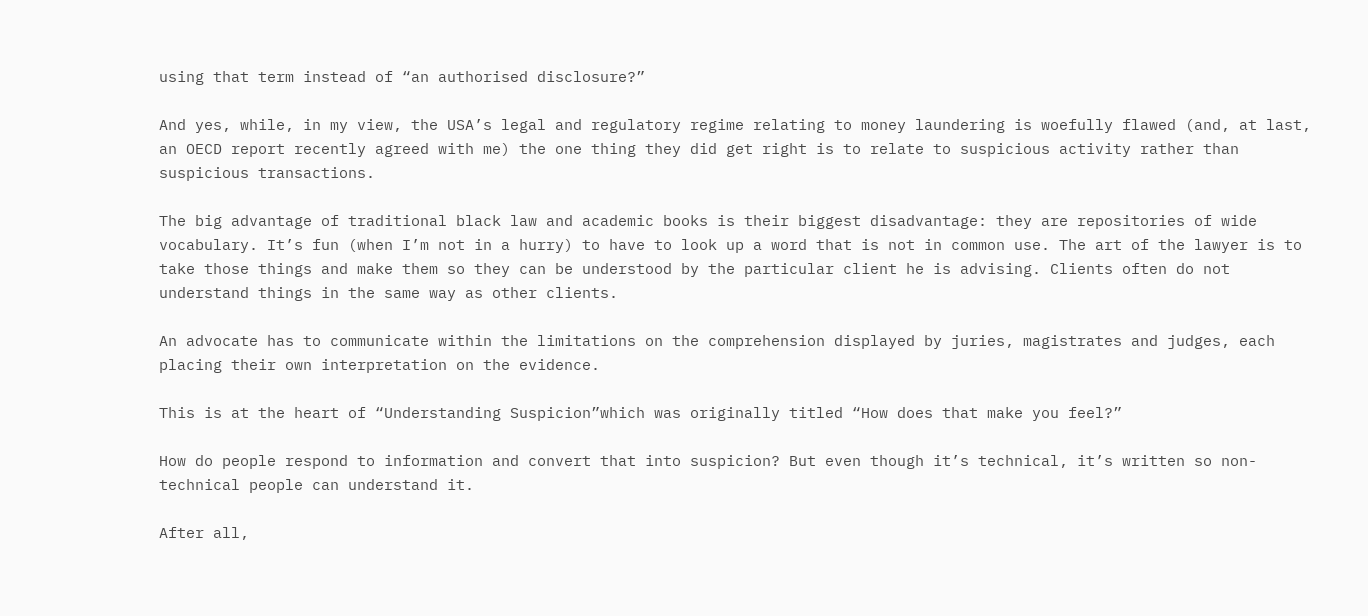using that term instead of “an authorised disclosure?”

And yes, while, in my view, the USA’s legal and regulatory regime relating to money laundering is woefully flawed (and, at last, an OECD report recently agreed with me) the one thing they did get right is to relate to suspicious activity rather than suspicious transactions.

The big advantage of traditional black law and academic books is their biggest disadvantage: they are repositories of wide vocabulary. It’s fun (when I’m not in a hurry) to have to look up a word that is not in common use. The art of the lawyer is to take those things and make them so they can be understood by the particular client he is advising. Clients often do not understand things in the same way as other clients.

An advocate has to communicate within the limitations on the comprehension displayed by juries, magistrates and judges, each placing their own interpretation on the evidence.

This is at the heart of “Understanding Suspicion”which was originally titled “How does that make you feel?”

How do people respond to information and convert that into suspicion? But even though it’s technical, it’s written so non-technical people can understand it.

After all,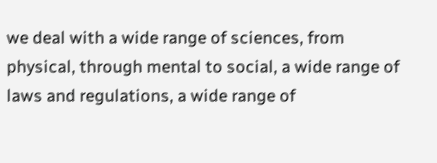we deal with a wide range of sciences, from physical, through mental to social, a wide range of laws and regulations, a wide range of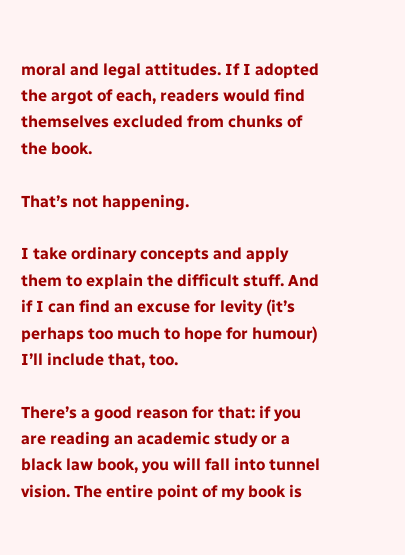moral and legal attitudes. If I adopted the argot of each, readers would find themselves excluded from chunks of the book.

That’s not happening.

I take ordinary concepts and apply them to explain the difficult stuff. And if I can find an excuse for levity (it’s perhaps too much to hope for humour) I’ll include that, too.

There’s a good reason for that: if you are reading an academic study or a black law book, you will fall into tunnel vision. The entire point of my book is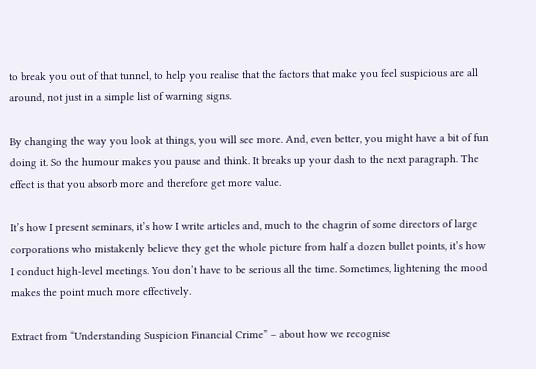to break you out of that tunnel, to help you realise that the factors that make you feel suspicious are all around, not just in a simple list of warning signs.

By changing the way you look at things, you will see more. And, even better, you might have a bit of fun doing it. So the humour makes you pause and think. It breaks up your dash to the next paragraph. The effect is that you absorb more and therefore get more value.

It’s how I present seminars, it’s how I write articles and, much to the chagrin of some directors of large corporations who mistakenly believe they get the whole picture from half a dozen bullet points, it’s how I conduct high-level meetings. You don’t have to be serious all the time. Sometimes, lightening the mood makes the point much more effectively.

Extract from “Understanding Suspicion Financial Crime” – about how we recognise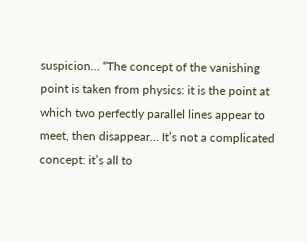suspicion… “The concept of the vanishing point is taken from physics: it is the point at which two perfectly parallel lines appear to meet, then disappear… It’s not a complicated concept: it’s all to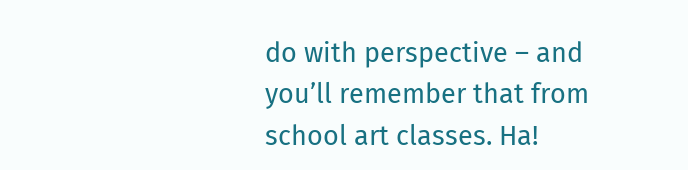do with perspective – and you’ll remember that from school art classes. Ha!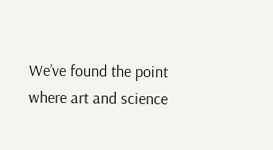We’ve found the point where art and science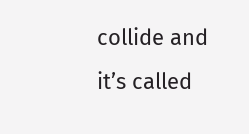collide and it’s called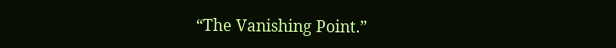“The Vanishing Point.”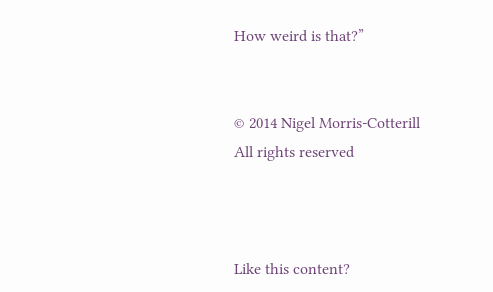How weird is that?”


© 2014 Nigel Morris-Cotterill
All rights reserved



Like this content?